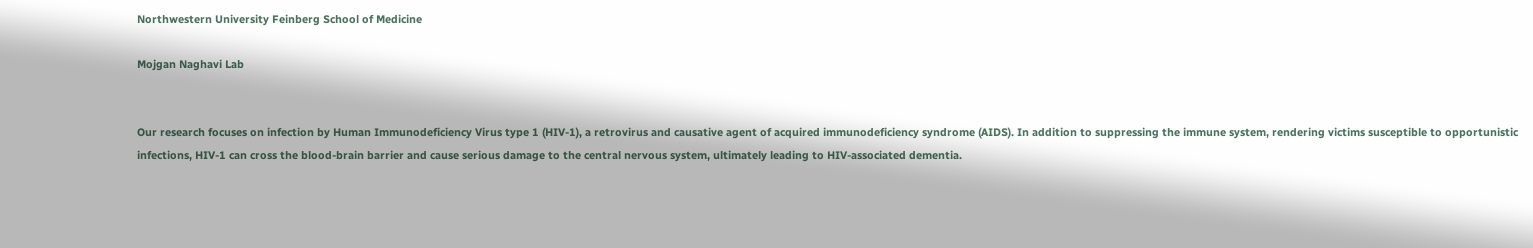Northwestern University Feinberg School of Medicine

Mojgan Naghavi Lab


Our research focuses on infection by Human Immunodeficiency Virus type 1 (HIV-1), a retrovirus and causative agent of acquired immunodeficiency syndrome (AIDS). In addition to suppressing the immune system, rendering victims susceptible to opportunistic infections, HIV-1 can cross the blood-brain barrier and cause serious damage to the central nervous system, ultimately leading to HIV-associated dementia.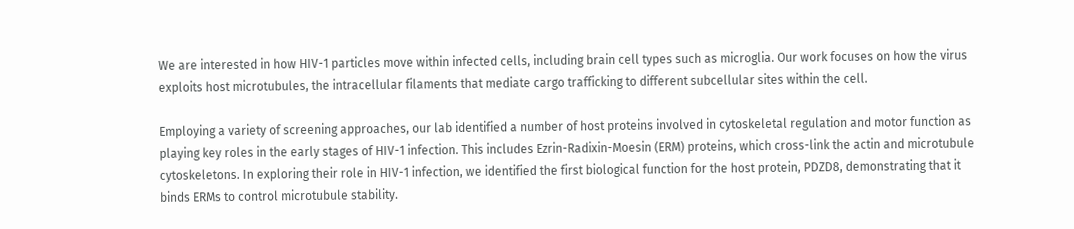We are interested in how HIV-1 particles move within infected cells, including brain cell types such as microglia. Our work focuses on how the virus exploits host microtubules, the intracellular filaments that mediate cargo trafficking to different subcellular sites within the cell.

Employing a variety of screening approaches, our lab identified a number of host proteins involved in cytoskeletal regulation and motor function as playing key roles in the early stages of HIV-1 infection. This includes Ezrin-Radixin-Moesin (ERM) proteins, which cross-link the actin and microtubule cytoskeletons. In exploring their role in HIV-1 infection, we identified the first biological function for the host protein, PDZD8, demonstrating that it binds ERMs to control microtubule stability.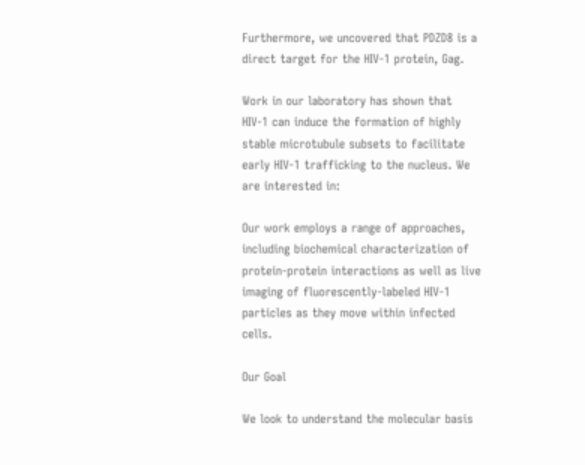Furthermore, we uncovered that PDZD8 is a direct target for the HIV-1 protein, Gag.

Work in our laboratory has shown that HIV-1 can induce the formation of highly stable microtubule subsets to facilitate early HIV-1 trafficking to the nucleus. We are interested in:

Our work employs a range of approaches, including biochemical characterization of protein-protein interactions as well as live imaging of fluorescently-labeled HIV-1 particles as they move within infected cells.

Our Goal

We look to understand the molecular basis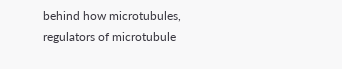behind how microtubules, regulators of microtubule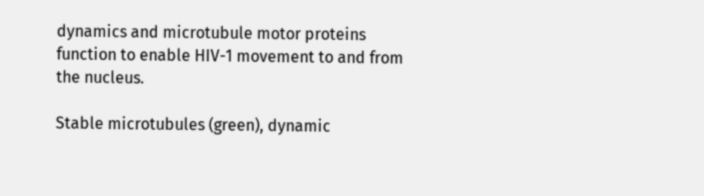dynamics and microtubule motor proteins function to enable HIV-1 movement to and from the nucleus.

Stable microtubules (green), dynamic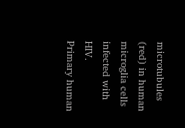microtubules (red) in human microglia cells infected with HIV.
Primary human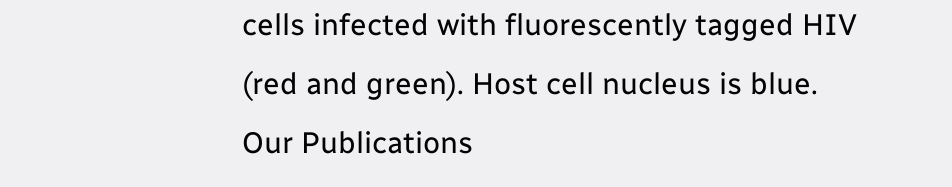cells infected with fluorescently tagged HIV (red and green). Host cell nucleus is blue.
Our Publications